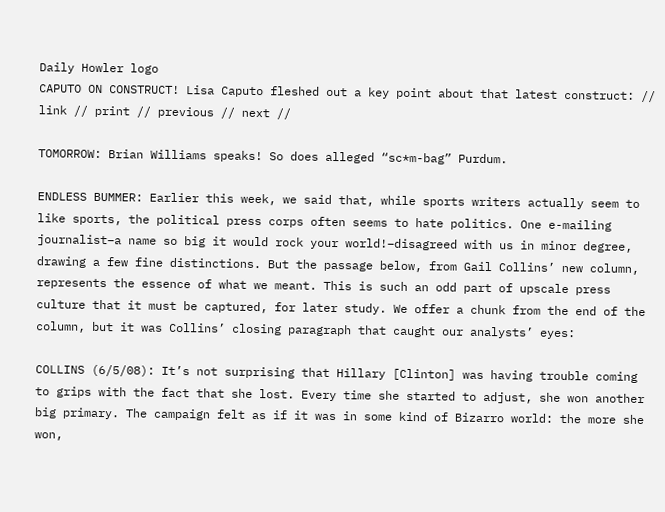Daily Howler logo
CAPUTO ON CONSTRUCT! Lisa Caputo fleshed out a key point about that latest construct: // link // print // previous // next //

TOMORROW: Brian Williams speaks! So does alleged “sc*m-bag” Purdum.

ENDLESS BUMMER: Earlier this week, we said that, while sports writers actually seem to like sports, the political press corps often seems to hate politics. One e-mailing journalist–a name so big it would rock your world!–disagreed with us in minor degree, drawing a few fine distinctions. But the passage below, from Gail Collins’ new column, represents the essence of what we meant. This is such an odd part of upscale press culture that it must be captured, for later study. We offer a chunk from the end of the column, but it was Collins’ closing paragraph that caught our analysts’ eyes:

COLLINS (6/5/08): It’s not surprising that Hillary [Clinton] was having trouble coming to grips with the fact that she lost. Every time she started to adjust, she won another big primary. The campaign felt as if it was in some kind of Bizarro world: the more she won,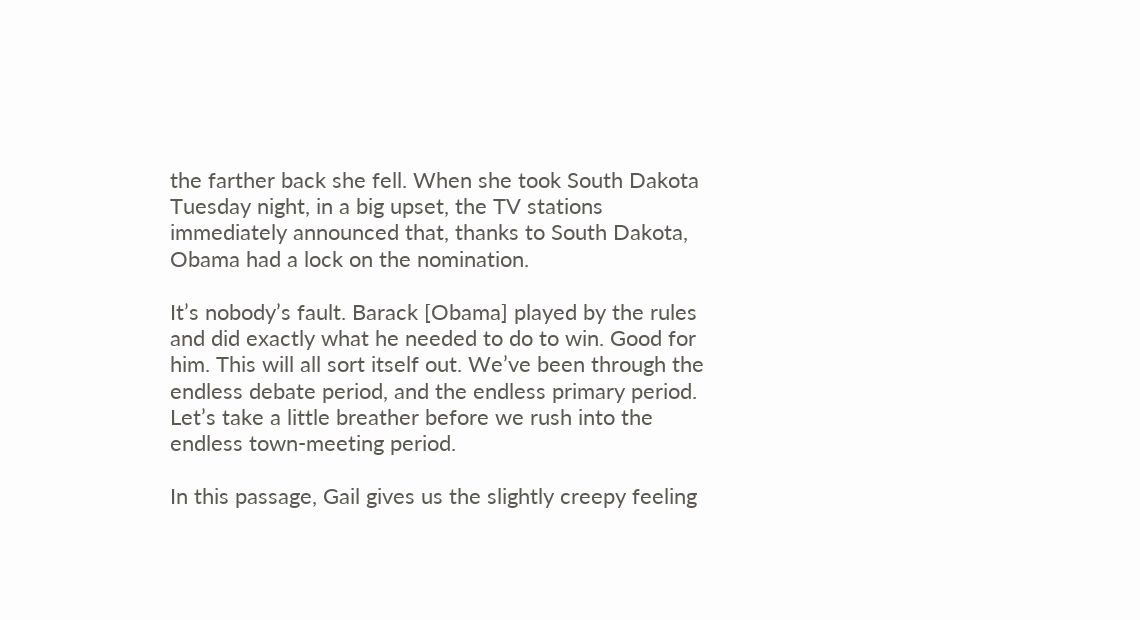the farther back she fell. When she took South Dakota Tuesday night, in a big upset, the TV stations immediately announced that, thanks to South Dakota, Obama had a lock on the nomination.

It’s nobody’s fault. Barack [Obama] played by the rules and did exactly what he needed to do to win. Good for him. This will all sort itself out. We’ve been through the endless debate period, and the endless primary period. Let’s take a little breather before we rush into the endless town-meeting period.

In this passage, Gail gives us the slightly creepy feeling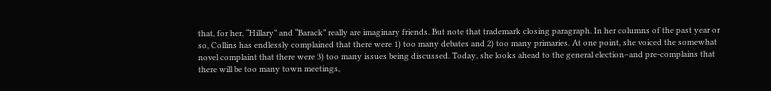that, for her, “Hillary” and “Barack” really are imaginary friends. But note that trademark closing paragraph. In her columns of the past year or so, Collins has endlessly complained that there were 1) too many debates and 2) too many primaries. At one point, she voiced the somewhat novel complaint that there were 3) too many issues being discussed. Today, she looks ahead to the general election–and pre-complains that there will be too many town meetings,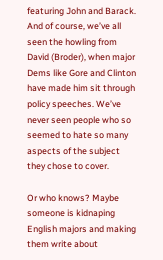featuring John and Barack. And of course, we’ve all seen the howling from David (Broder), when major Dems like Gore and Clinton have made him sit through policy speeches. We’ve never seen people who so seemed to hate so many aspects of the subject they chose to cover.

Or who knows? Maybe someone is kidnaping English majors and making them write about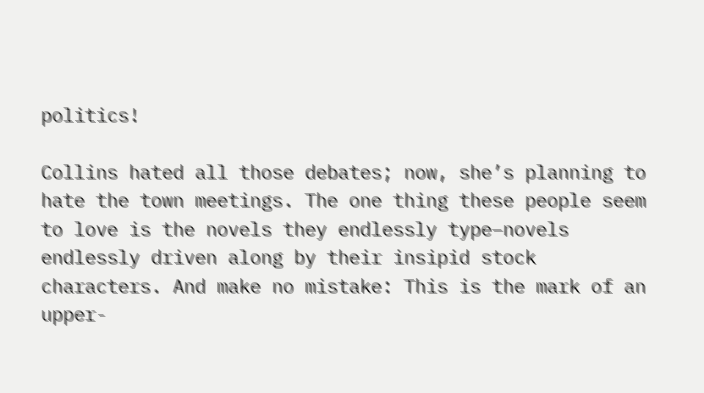politics!

Collins hated all those debates; now, she’s planning to hate the town meetings. The one thing these people seem to love is the novels they endlessly type–novels endlessly driven along by their insipid stock characters. And make no mistake: This is the mark of an upper-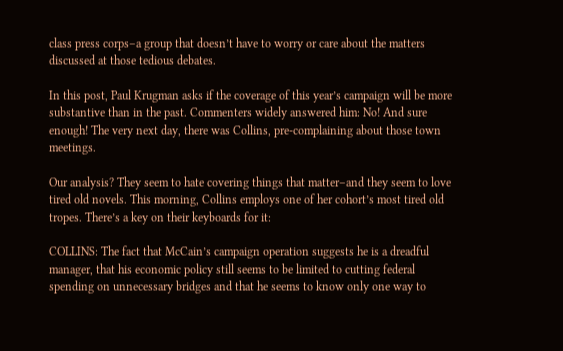class press corps–a group that doesn’t have to worry or care about the matters discussed at those tedious debates.

In this post, Paul Krugman asks if the coverage of this year’s campaign will be more substantive than in the past. Commenters widely answered him: No! And sure enough! The very next day, there was Collins, pre-complaining about those town meetings.

Our analysis? They seem to hate covering things that matter–and they seem to love tired old novels. This morning, Collins employs one of her cohort’s most tired old tropes. There’s a key on their keyboards for it:

COLLINS: The fact that McCain’s campaign operation suggests he is a dreadful manager, that his economic policy still seems to be limited to cutting federal spending on unnecessary bridges and that he seems to know only one way to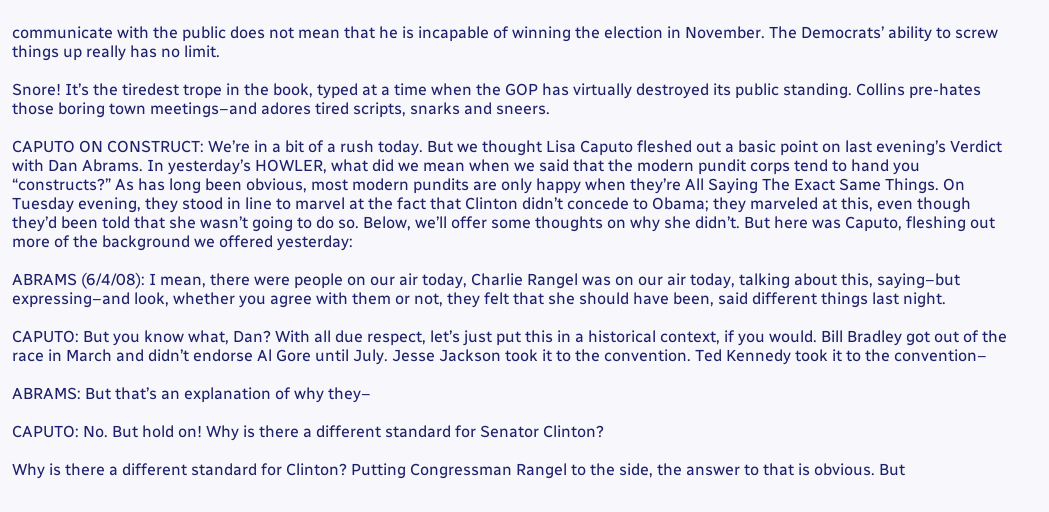communicate with the public does not mean that he is incapable of winning the election in November. The Democrats’ ability to screw things up really has no limit.

Snore! It’s the tiredest trope in the book, typed at a time when the GOP has virtually destroyed its public standing. Collins pre-hates those boring town meetings–and adores tired scripts, snarks and sneers.

CAPUTO ON CONSTRUCT: We’re in a bit of a rush today. But we thought Lisa Caputo fleshed out a basic point on last evening’s Verdict with Dan Abrams. In yesterday’s HOWLER, what did we mean when we said that the modern pundit corps tend to hand you “constructs?” As has long been obvious, most modern pundits are only happy when they’re All Saying The Exact Same Things. On Tuesday evening, they stood in line to marvel at the fact that Clinton didn’t concede to Obama; they marveled at this, even though they’d been told that she wasn’t going to do so. Below, we’ll offer some thoughts on why she didn’t. But here was Caputo, fleshing out more of the background we offered yesterday:

ABRAMS (6/4/08): I mean, there were people on our air today, Charlie Rangel was on our air today, talking about this, saying–but expressing–and look, whether you agree with them or not, they felt that she should have been, said different things last night.

CAPUTO: But you know what, Dan? With all due respect, let’s just put this in a historical context, if you would. Bill Bradley got out of the race in March and didn’t endorse Al Gore until July. Jesse Jackson took it to the convention. Ted Kennedy took it to the convention–

ABRAMS: But that’s an explanation of why they–

CAPUTO: No. But hold on! Why is there a different standard for Senator Clinton?

Why is there a different standard for Clinton? Putting Congressman Rangel to the side, the answer to that is obvious. But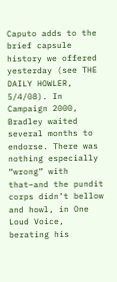Caputo adds to the brief capsule history we offered yesterday (see THE DAILY HOWLER, 5/4/08). In Campaign 2000, Bradley waited several months to endorse. There was nothing especially “wrong” with that–and the pundit corps didn’t bellow and howl, in One Loud Voice, berating his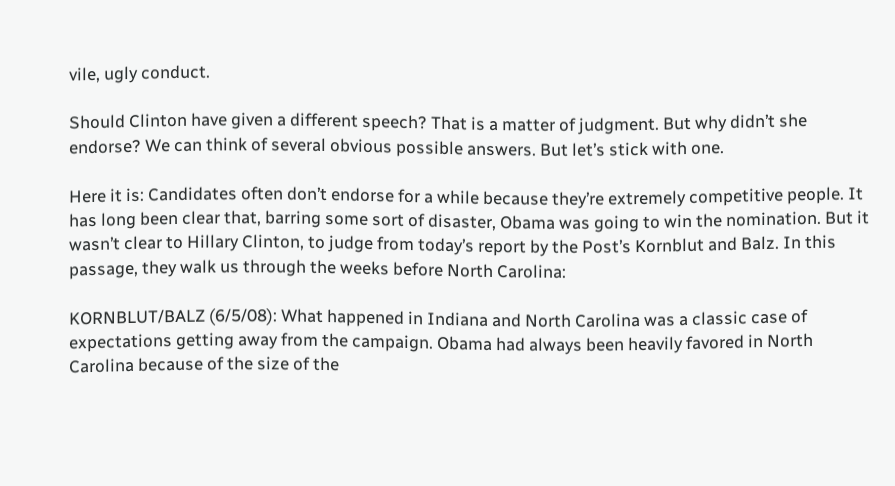vile, ugly conduct.

Should Clinton have given a different speech? That is a matter of judgment. But why didn’t she endorse? We can think of several obvious possible answers. But let’s stick with one.

Here it is: Candidates often don’t endorse for a while because they’re extremely competitive people. It has long been clear that, barring some sort of disaster, Obama was going to win the nomination. But it wasn’t clear to Hillary Clinton, to judge from today’s report by the Post’s Kornblut and Balz. In this passage, they walk us through the weeks before North Carolina:

KORNBLUT/BALZ (6/5/08): What happened in Indiana and North Carolina was a classic case of expectations getting away from the campaign. Obama had always been heavily favored in North Carolina because of the size of the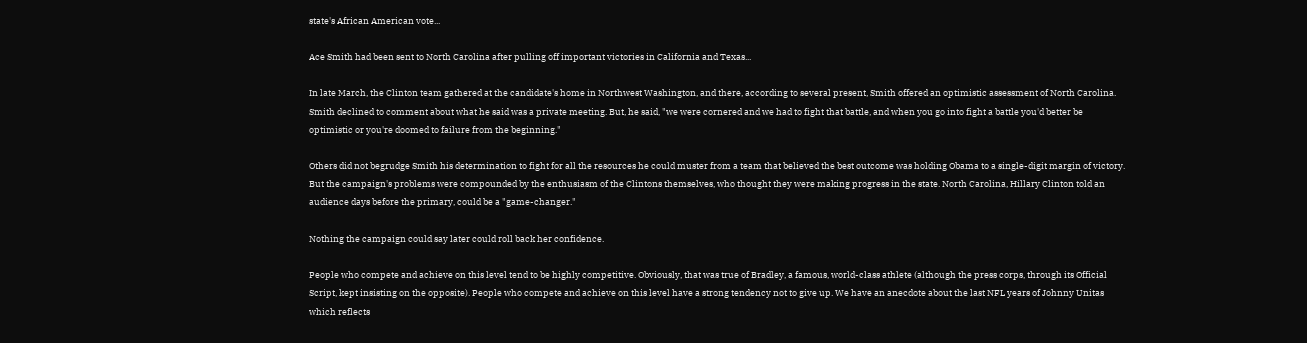state's African American vote...

Ace Smith had been sent to North Carolina after pulling off important victories in California and Texas...

In late March, the Clinton team gathered at the candidate's home in Northwest Washington, and there, according to several present, Smith offered an optimistic assessment of North Carolina. Smith declined to comment about what he said was a private meeting. But, he said, "we were cornered and we had to fight that battle, and when you go into fight a battle you'd better be optimistic or you're doomed to failure from the beginning."

Others did not begrudge Smith his determination to fight for all the resources he could muster from a team that believed the best outcome was holding Obama to a single-digit margin of victory. But the campaign's problems were compounded by the enthusiasm of the Clintons themselves, who thought they were making progress in the state. North Carolina, Hillary Clinton told an audience days before the primary, could be a "game-changer."

Nothing the campaign could say later could roll back her confidence.

People who compete and achieve on this level tend to be highly competitive. Obviously, that was true of Bradley, a famous, world-class athlete (although the press corps, through its Official Script, kept insisting on the opposite). People who compete and achieve on this level have a strong tendency not to give up. We have an anecdote about the last NFL years of Johnny Unitas which reflects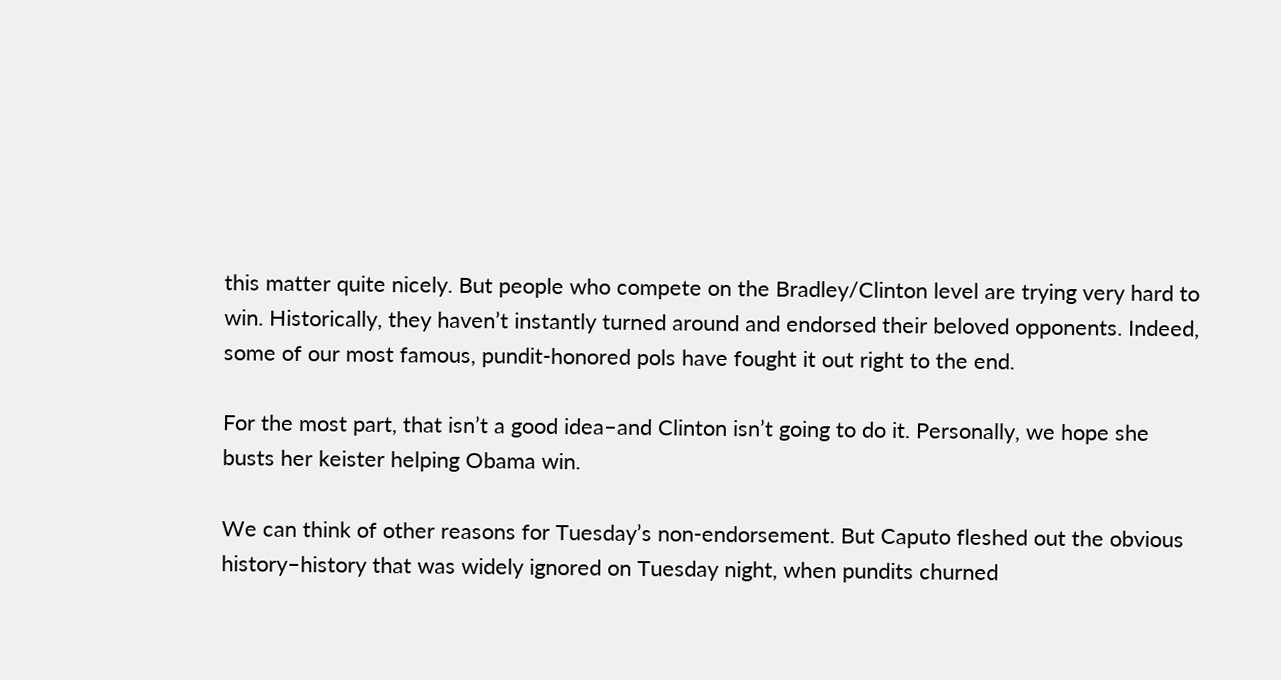this matter quite nicely. But people who compete on the Bradley/Clinton level are trying very hard to win. Historically, they haven’t instantly turned around and endorsed their beloved opponents. Indeed, some of our most famous, pundit-honored pols have fought it out right to the end.

For the most part, that isn’t a good idea–and Clinton isn’t going to do it. Personally, we hope she busts her keister helping Obama win.

We can think of other reasons for Tuesday’s non-endorsement. But Caputo fleshed out the obvious history–history that was widely ignored on Tuesday night, when pundits churned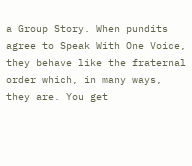a Group Story. When pundits agree to Speak With One Voice, they behave like the fraternal order which, in many ways, they are. You get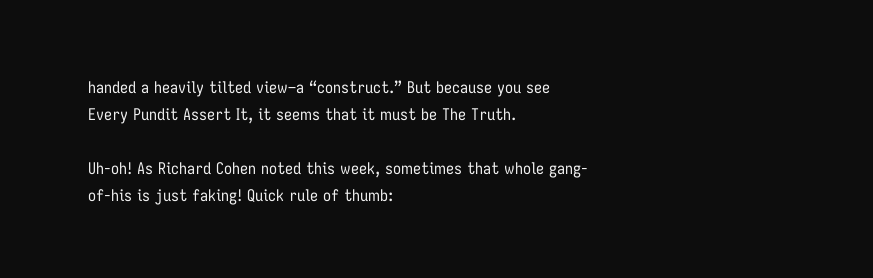handed a heavily tilted view–a “construct.” But because you see Every Pundit Assert It, it seems that it must be The Truth.

Uh-oh! As Richard Cohen noted this week, sometimes that whole gang-of-his is just faking! Quick rule of thumb: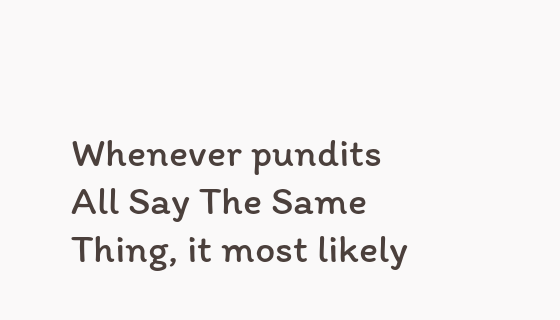Whenever pundits All Say The Same Thing, it most likely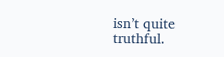isn’t quite truthful.